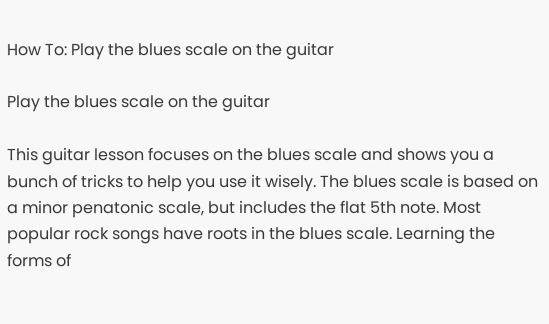How To: Play the blues scale on the guitar

Play the blues scale on the guitar

This guitar lesson focuses on the blues scale and shows you a bunch of tricks to help you use it wisely. The blues scale is based on a minor penatonic scale, but includes the flat 5th note. Most popular rock songs have roots in the blues scale. Learning the forms of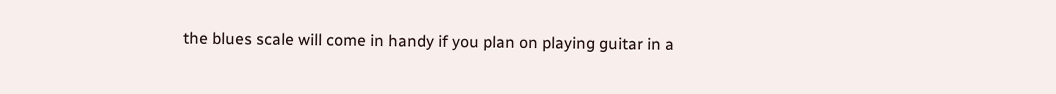the blues scale will come in handy if you plan on playing guitar in a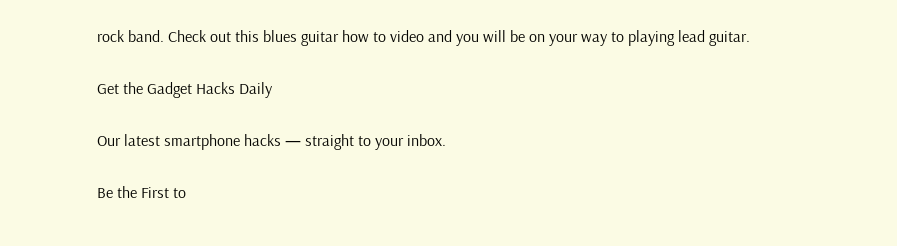rock band. Check out this blues guitar how to video and you will be on your way to playing lead guitar.

Get the Gadget Hacks Daily

Our latest smartphone hacks — straight to your inbox.

Be the First to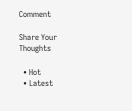Comment

Share Your Thoughts

  • Hot
  • Latest